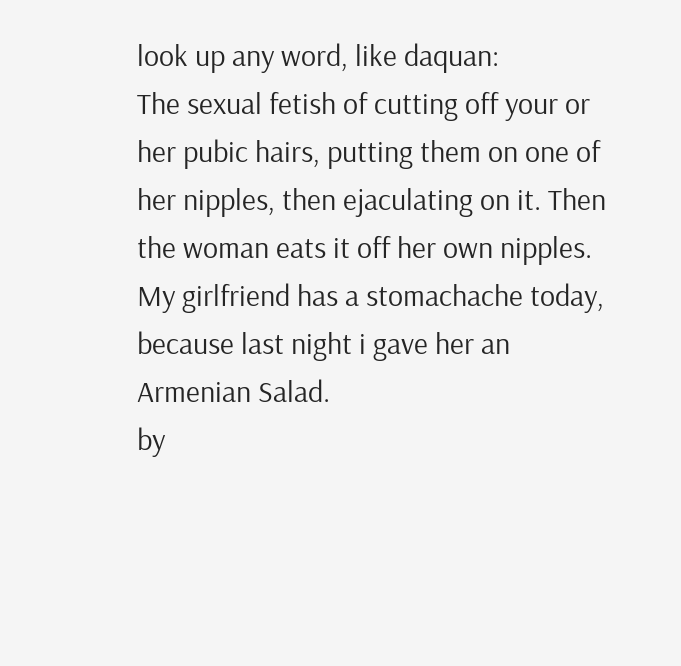look up any word, like daquan:
The sexual fetish of cutting off your or her pubic hairs, putting them on one of her nipples, then ejaculating on it. Then the woman eats it off her own nipples.
My girlfriend has a stomachache today, because last night i gave her an Armenian Salad.
by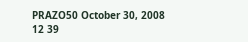PRAZO50 October 30, 2008
12 39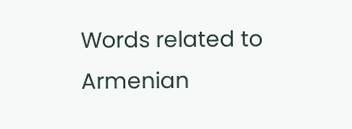Words related to Armenian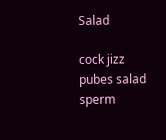Salad

cock jizz pubes salad sperm